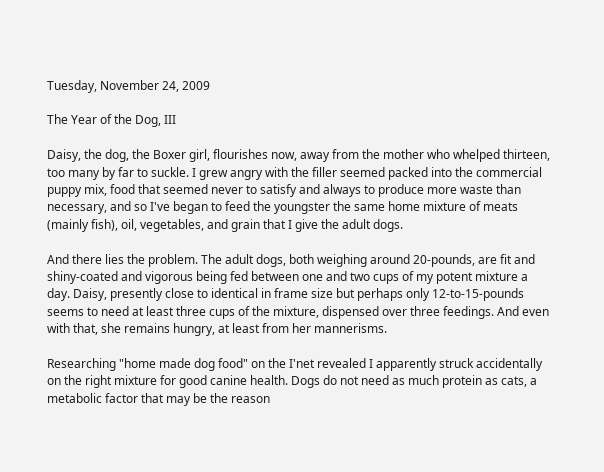Tuesday, November 24, 2009

The Year of the Dog, III

Daisy, the dog, the Boxer girl, flourishes now, away from the mother who whelped thirteen, too many by far to suckle. I grew angry with the filler seemed packed into the commercial puppy mix, food that seemed never to satisfy and always to produce more waste than necessary, and so I've began to feed the youngster the same home mixture of meats (mainly fish), oil, vegetables, and grain that I give the adult dogs.

And there lies the problem. The adult dogs, both weighing around 20-pounds, are fit and shiny-coated and vigorous being fed between one and two cups of my potent mixture a day. Daisy, presently close to identical in frame size but perhaps only 12-to-15-pounds seems to need at least three cups of the mixture, dispensed over three feedings. And even with that, she remains hungry, at least from her mannerisms.

Researching "home made dog food" on the I'net revealed I apparently struck accidentally on the right mixture for good canine health. Dogs do not need as much protein as cats, a metabolic factor that may be the reason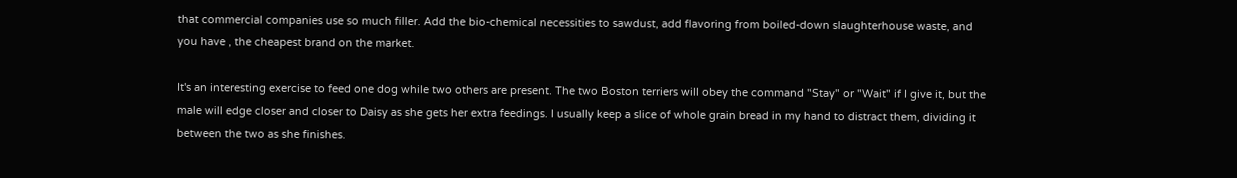that commercial companies use so much filler. Add the bio-chemical necessities to sawdust, add flavoring from boiled-down slaughterhouse waste, and you have , the cheapest brand on the market.

It's an interesting exercise to feed one dog while two others are present. The two Boston terriers will obey the command "Stay" or "Wait" if I give it, but the male will edge closer and closer to Daisy as she gets her extra feedings. I usually keep a slice of whole grain bread in my hand to distract them, dividing it between the two as she finishes.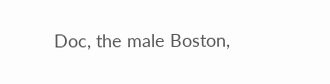Doc, the male Boston,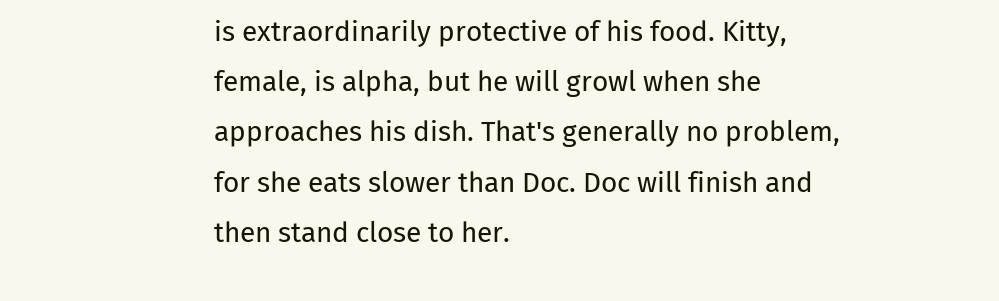is extraordinarily protective of his food. Kitty, female, is alpha, but he will growl when she approaches his dish. That's generally no problem, for she eats slower than Doc. Doc will finish and then stand close to her.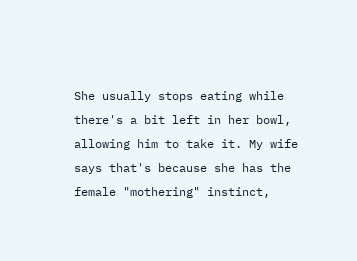She usually stops eating while there's a bit left in her bowl, allowing him to take it. My wife says that's because she has the female "mothering" instinct,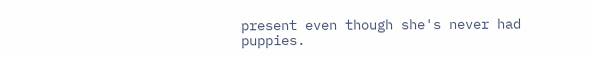present even though she's never had puppies.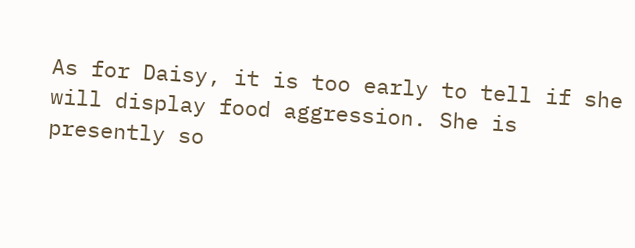As for Daisy, it is too early to tell if she will display food aggression. She is presently so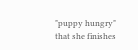"puppy hungry" that she finishes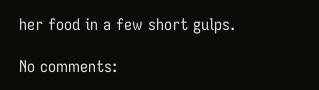her food in a few short gulps.

No comments: